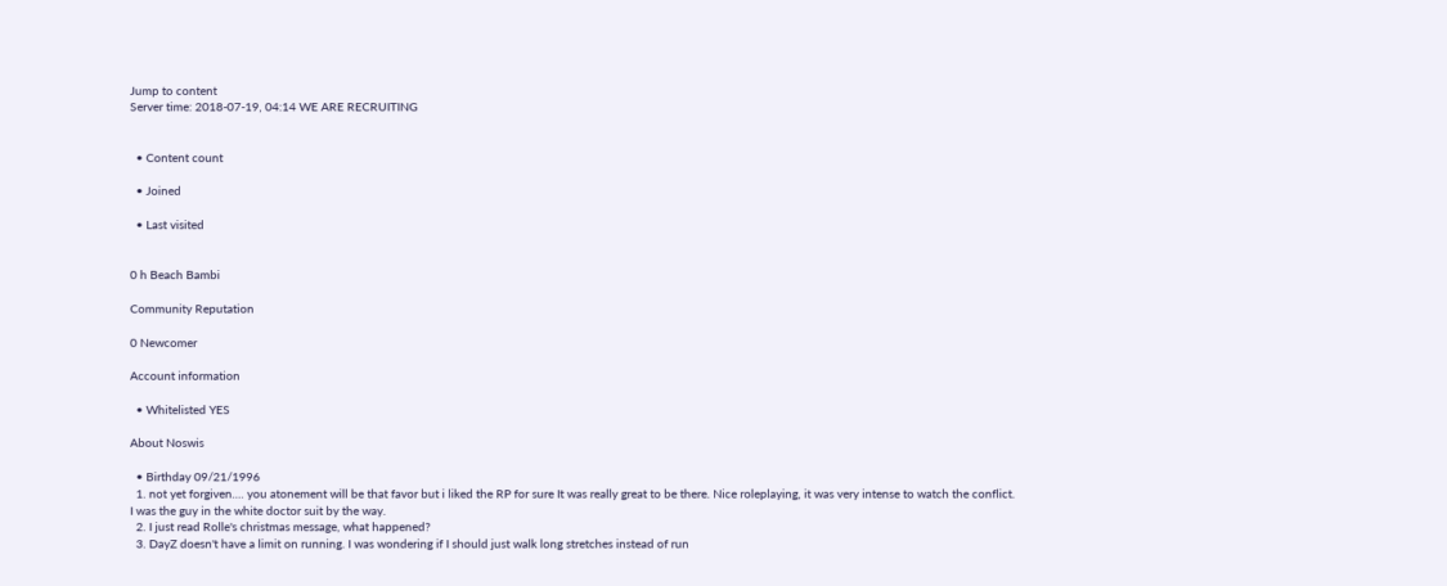Jump to content
Server time: 2018-07-19, 04:14 WE ARE RECRUITING


  • Content count

  • Joined

  • Last visited


0 h Beach Bambi

Community Reputation

0 Newcomer

Account information

  • Whitelisted YES

About Noswis

  • Birthday 09/21/1996
  1. not yet forgiven.... you atonement will be that favor but i liked the RP for sure It was really great to be there. Nice roleplaying, it was very intense to watch the conflict. I was the guy in the white doctor suit by the way.
  2. I just read Rolle's christmas message, what happened?
  3. DayZ doesn't have a limit on running. I was wondering if I should just walk long stretches instead of run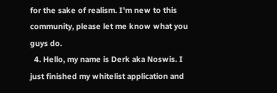for the sake of realism. I'm new to this community, please let me know what you guys do.
  4. Hello, my name is Derk aka Noswis. I just finished my whitelist application and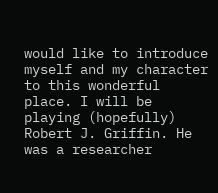would like to introduce myself and my character to this wonderful place. I will be playing (hopefully) Robert J. Griffin. He was a researcher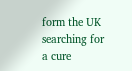form the UK searching for a cure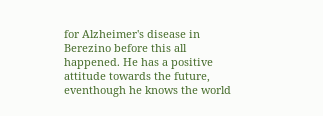for Alzheimer's disease in Berezino before this all happened. He has a positive attitude towards the future, eventhough he knows the world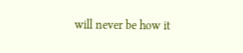will never be how it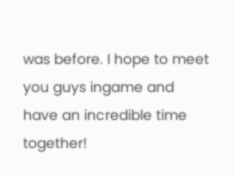was before. I hope to meet you guys ingame and have an incredible time together!